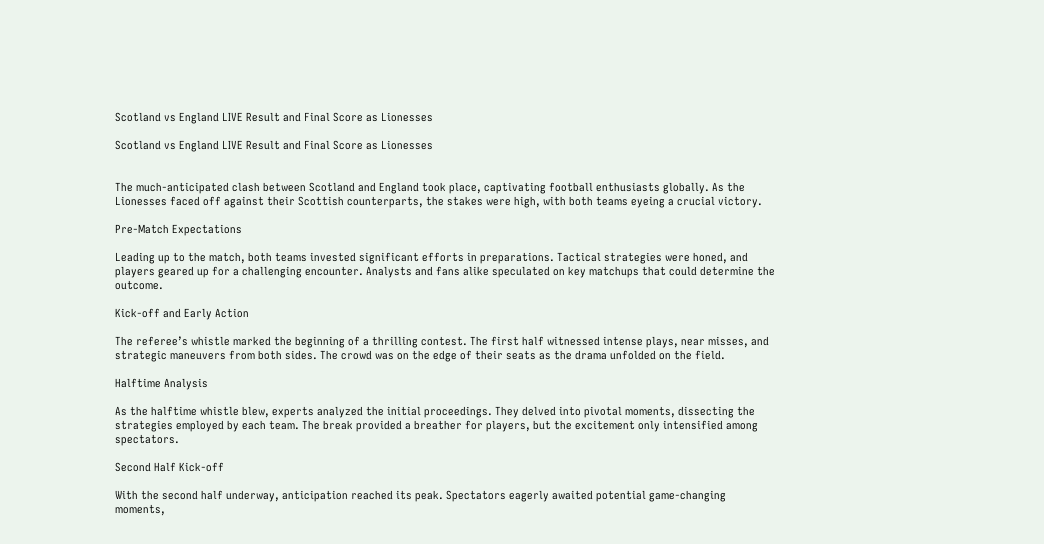Scotland vs England LIVE Result and Final Score as Lionesses

Scotland vs England LIVE Result and Final Score as Lionesses


The much-anticipated clash between Scotland and England took place, captivating football enthusiasts globally. As the Lionesses faced off against their Scottish counterparts, the stakes were high, with both teams eyeing a crucial victory.

Pre-Match Expectations

Leading up to the match, both teams invested significant efforts in preparations. Tactical strategies were honed, and players geared up for a challenging encounter. Analysts and fans alike speculated on key matchups that could determine the outcome.

Kick-off and Early Action

The referee’s whistle marked the beginning of a thrilling contest. The first half witnessed intense plays, near misses, and strategic maneuvers from both sides. The crowd was on the edge of their seats as the drama unfolded on the field.

Halftime Analysis

As the halftime whistle blew, experts analyzed the initial proceedings. They delved into pivotal moments, dissecting the strategies employed by each team. The break provided a breather for players, but the excitement only intensified among spectators.

Second Half Kick-off

With the second half underway, anticipation reached its peak. Spectators eagerly awaited potential game-changing moments,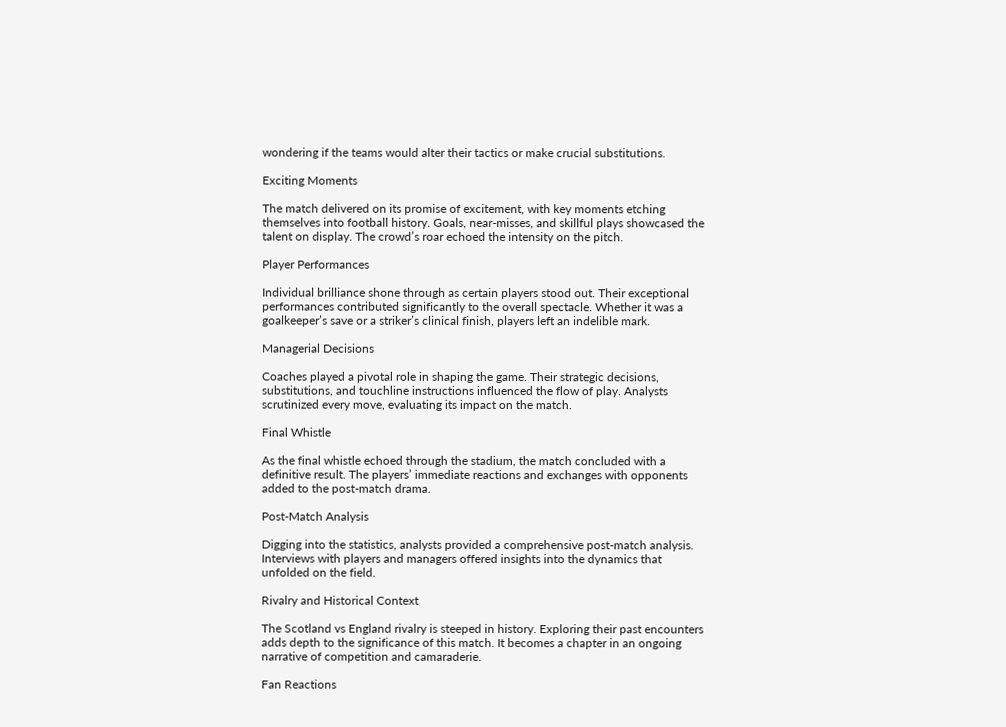wondering if the teams would alter their tactics or make crucial substitutions.

Exciting Moments

The match delivered on its promise of excitement, with key moments etching themselves into football history. Goals, near-misses, and skillful plays showcased the talent on display. The crowd’s roar echoed the intensity on the pitch.

Player Performances

Individual brilliance shone through as certain players stood out. Their exceptional performances contributed significantly to the overall spectacle. Whether it was a goalkeeper’s save or a striker’s clinical finish, players left an indelible mark.

Managerial Decisions

Coaches played a pivotal role in shaping the game. Their strategic decisions, substitutions, and touchline instructions influenced the flow of play. Analysts scrutinized every move, evaluating its impact on the match.

Final Whistle

As the final whistle echoed through the stadium, the match concluded with a definitive result. The players’ immediate reactions and exchanges with opponents added to the post-match drama.

Post-Match Analysis

Digging into the statistics, analysts provided a comprehensive post-match analysis. Interviews with players and managers offered insights into the dynamics that unfolded on the field.

Rivalry and Historical Context

The Scotland vs England rivalry is steeped in history. Exploring their past encounters adds depth to the significance of this match. It becomes a chapter in an ongoing narrative of competition and camaraderie.

Fan Reactions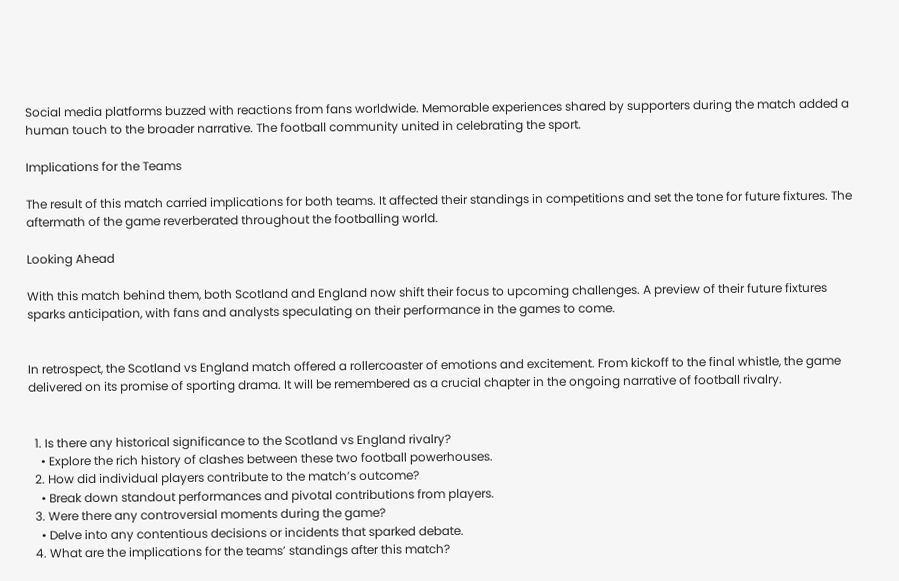Social media platforms buzzed with reactions from fans worldwide. Memorable experiences shared by supporters during the match added a human touch to the broader narrative. The football community united in celebrating the sport.

Implications for the Teams

The result of this match carried implications for both teams. It affected their standings in competitions and set the tone for future fixtures. The aftermath of the game reverberated throughout the footballing world.

Looking Ahead

With this match behind them, both Scotland and England now shift their focus to upcoming challenges. A preview of their future fixtures sparks anticipation, with fans and analysts speculating on their performance in the games to come.


In retrospect, the Scotland vs England match offered a rollercoaster of emotions and excitement. From kickoff to the final whistle, the game delivered on its promise of sporting drama. It will be remembered as a crucial chapter in the ongoing narrative of football rivalry.


  1. Is there any historical significance to the Scotland vs England rivalry?
    • Explore the rich history of clashes between these two football powerhouses.
  2. How did individual players contribute to the match’s outcome?
    • Break down standout performances and pivotal contributions from players.
  3. Were there any controversial moments during the game?
    • Delve into any contentious decisions or incidents that sparked debate.
  4. What are the implications for the teams’ standings after this match?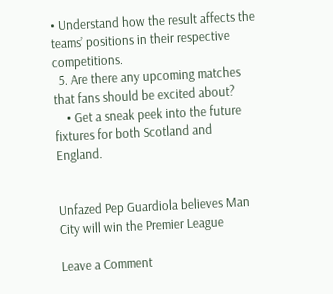• Understand how the result affects the teams’ positions in their respective competitions.
  5. Are there any upcoming matches that fans should be excited about?
    • Get a sneak peek into the future fixtures for both Scotland and England.


Unfazed Pep Guardiola believes Man City will win the Premier League

Leave a Comment